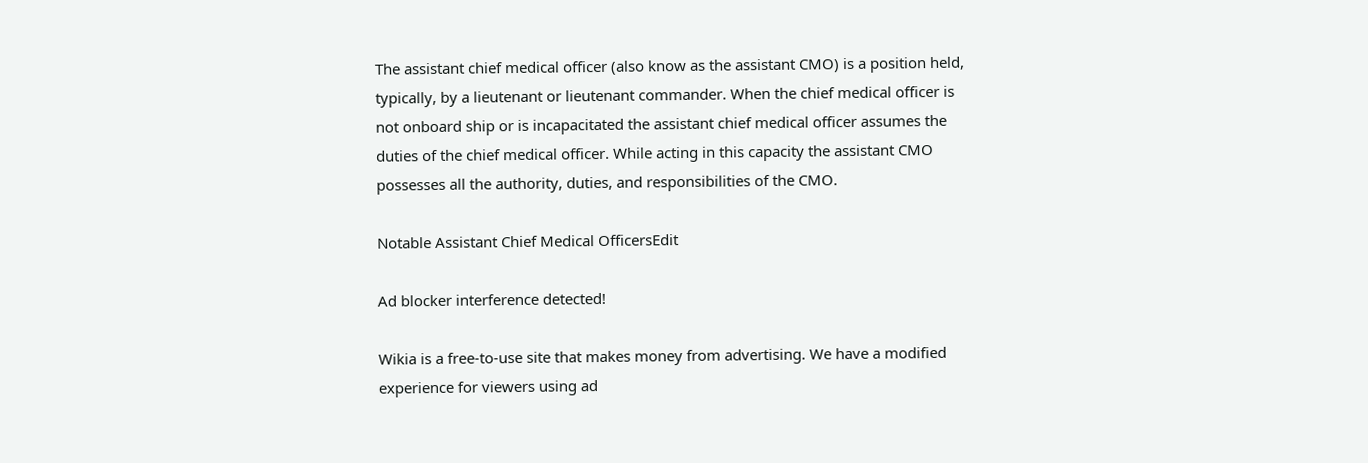The assistant chief medical officer (also know as the assistant CMO) is a position held, typically, by a lieutenant or lieutenant commander. When the chief medical officer is not onboard ship or is incapacitated the assistant chief medical officer assumes the duties of the chief medical officer. While acting in this capacity the assistant CMO possesses all the authority, duties, and responsibilities of the CMO.

Notable Assistant Chief Medical OfficersEdit

Ad blocker interference detected!

Wikia is a free-to-use site that makes money from advertising. We have a modified experience for viewers using ad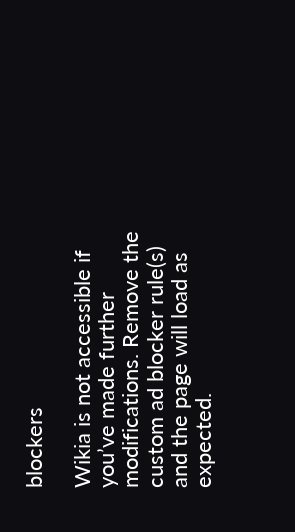blockers

Wikia is not accessible if you’ve made further modifications. Remove the custom ad blocker rule(s) and the page will load as expected.